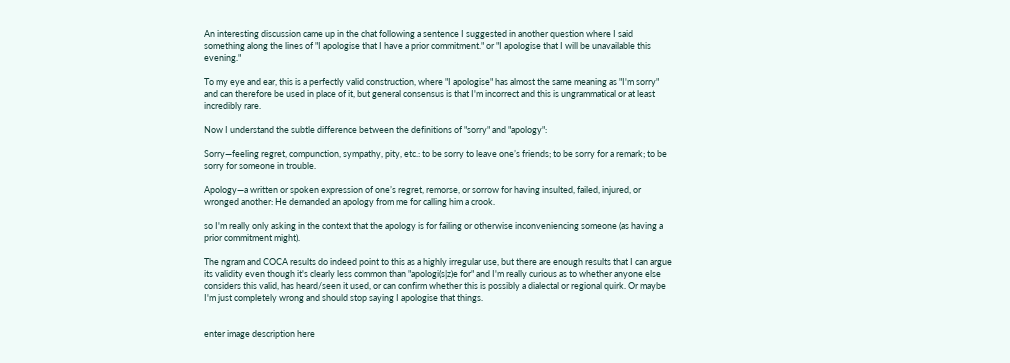An interesting discussion came up in the chat following a sentence I suggested in another question where I said something along the lines of "I apologise that I have a prior commitment." or "I apologise that I will be unavailable this evening."

To my eye and ear, this is a perfectly valid construction, where "I apologise" has almost the same meaning as "I'm sorry" and can therefore be used in place of it, but general consensus is that I'm incorrect and this is ungrammatical or at least incredibly rare.

Now I understand the subtle difference between the definitions of "sorry" and "apology":

Sorry—feeling regret, compunction, sympathy, pity, etc.: to be sorry to leave one’s friends; to be sorry for a remark; to be sorry for someone in trouble.

Apology—a written or spoken expression of one’s regret, remorse, or sorrow for having insulted, failed, injured, or wronged another: He demanded an apology from me for calling him a crook.

so I'm really only asking in the context that the apology is for failing or otherwise inconveniencing someone (as having a prior commitment might).

The ngram and COCA results do indeed point to this as a highly irregular use, but there are enough results that I can argue its validity even though it's clearly less common than "apologi(s|z)e for" and I'm really curious as to whether anyone else considers this valid, has heard/seen it used, or can confirm whether this is possibly a dialectal or regional quirk. Or maybe I'm just completely wrong and should stop saying I apologise that things.


enter image description here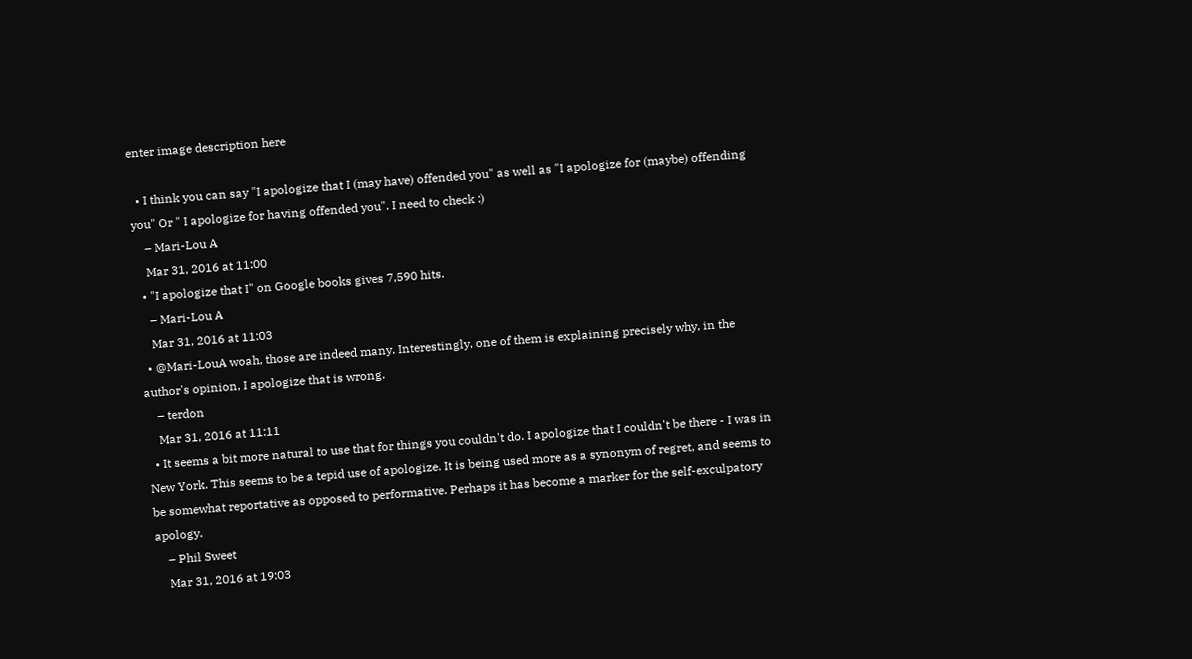enter image description here

  • I think you can say "I apologize that I (may have) offended you" as well as "I apologize for (maybe) offending you" Or " I apologize for having offended you". I need to check :)
    – Mari-Lou A
    Mar 31, 2016 at 11:00
  • "I apologize that I" on Google books gives 7,590 hits.
    – Mari-Lou A
    Mar 31, 2016 at 11:03
  • @Mari-LouA woah, those are indeed many. Interestingly, one of them is explaining precisely why, in the author's opinion, I apologize that is wrong.
    – terdon
    Mar 31, 2016 at 11:11
  • It seems a bit more natural to use that for things you couldn't do. I apologize that I couldn't be there - I was in New York. This seems to be a tepid use of apologize. It is being used more as a synonym of regret, and seems to be somewhat reportative as opposed to performative. Perhaps it has become a marker for the self-exculpatory apology.
    – Phil Sweet
    Mar 31, 2016 at 19:03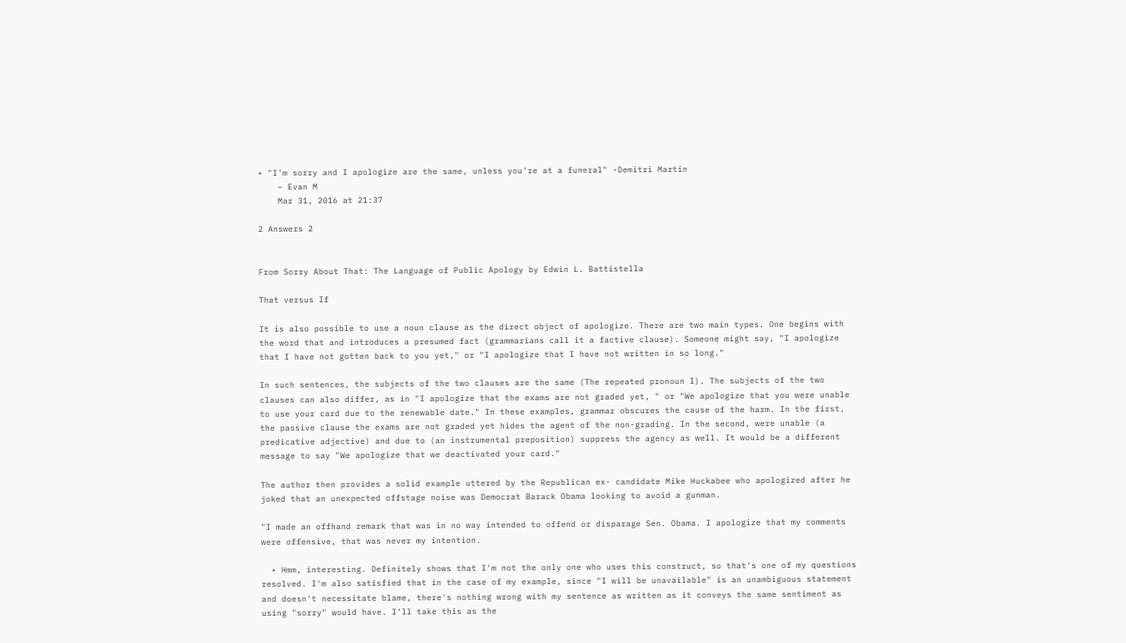• "I'm sorry and I apologize are the same, unless you're at a funeral" -Demitri Martin
    – Evan M
    Mar 31, 2016 at 21:37

2 Answers 2


From Sorry About That: The Language of Public Apology by Edwin L. Battistella

That versus If

It is also possible to use a noun clause as the direct object of apologize. There are two main types. One begins with the word that and introduces a presumed fact (grammarians call it a factive clause). Someone might say, "I apologize that I have not gotten back to you yet," or "I apologize that I have not written in so long."

In such sentences, the subjects of the two clauses are the same (The repeated pronoun I). The subjects of the two clauses can also differ, as in "I apologize that the exams are not graded yet, " or "We apologize that you were unable to use your card due to the renewable date." In these examples, grammar obscures the cause of the harm. In the first, the passive clause the exams are not graded yet hides the agent of the non-grading. In the second, were unable (a predicative adjective) and due to (an instrumental preposition) suppress the agency as well. It would be a different message to say "We apologize that we deactivated your card."

The author then provides a solid example uttered by the Republican ex- candidate Mike Huckabee who apologized after he joked that an unexpected offstage noise was Democrat Barack Obama looking to avoid a gunman.

"I made an offhand remark that was in no way intended to offend or disparage Sen. Obama. I apologize that my comments were offensive, that was never my intention.

  • Hmm, interesting. Definitely shows that I'm not the only one who uses this construct, so that's one of my questions resolved. I'm also satisfied that in the case of my example, since "I will be unavailable" is an unambiguous statement and doesn't necessitate blame, there's nothing wrong with my sentence as written as it conveys the same sentiment as using "sorry" would have. I'll take this as the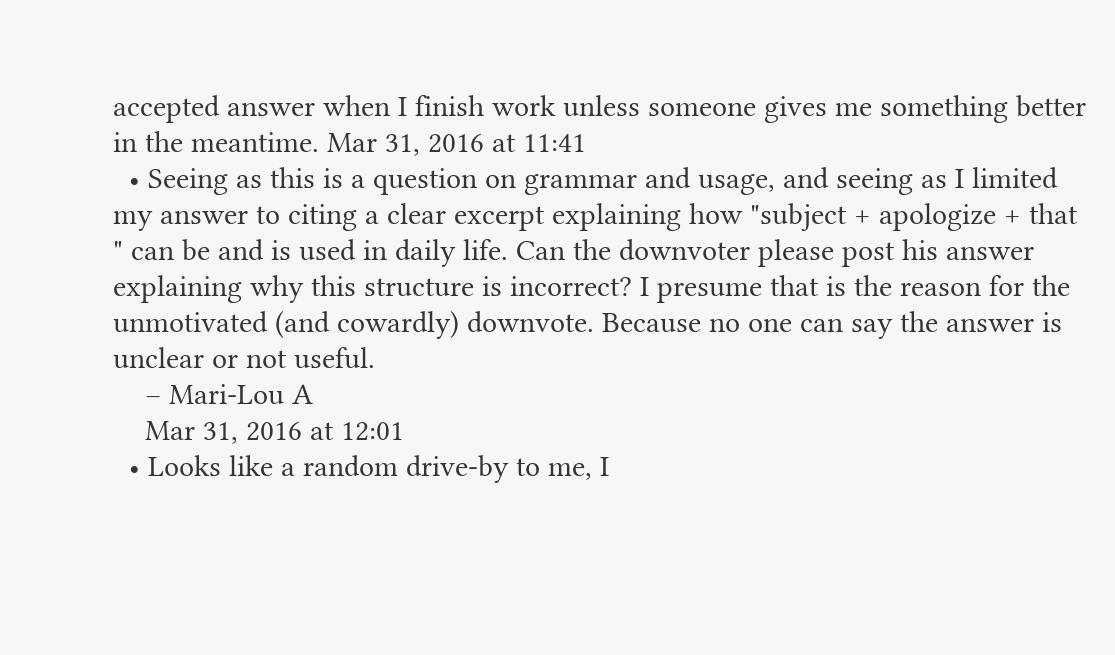accepted answer when I finish work unless someone gives me something better in the meantime. Mar 31, 2016 at 11:41
  • Seeing as this is a question on grammar and usage, and seeing as I limited my answer to citing a clear excerpt explaining how "subject + apologize + that " can be and is used in daily life. Can the downvoter please post his answer explaining why this structure is incorrect? I presume that is the reason for the unmotivated (and cowardly) downvote. Because no one can say the answer is unclear or not useful.
    – Mari-Lou A
    Mar 31, 2016 at 12:01
  • Looks like a random drive-by to me, I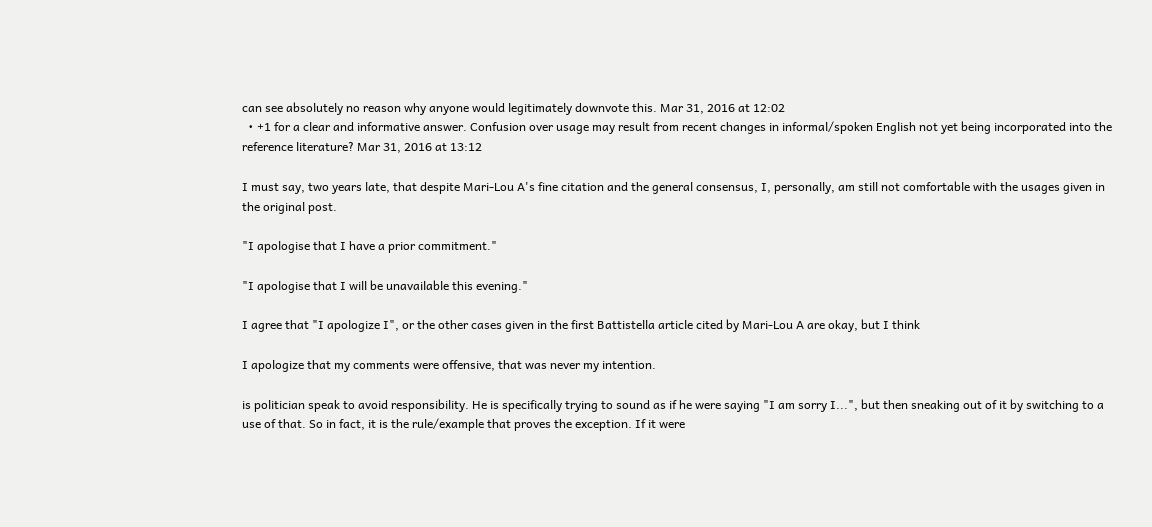can see absolutely no reason why anyone would legitimately downvote this. Mar 31, 2016 at 12:02
  • +1 for a clear and informative answer. Confusion over usage may result from recent changes in informal/spoken English not yet being incorporated into the reference literature? Mar 31, 2016 at 13:12

I must say, two years late, that despite Mari-Lou A's fine citation and the general consensus, I, personally, am still not comfortable with the usages given in the original post.

"I apologise that I have a prior commitment."

"I apologise that I will be unavailable this evening."

I agree that "I apologize I", or the other cases given in the first Battistella article cited by Mari-Lou A are okay, but I think

I apologize that my comments were offensive, that was never my intention.

is politician speak to avoid responsibility. He is specifically trying to sound as if he were saying "I am sorry I...", but then sneaking out of it by switching to a use of that. So in fact, it is the rule/example that proves the exception. If it were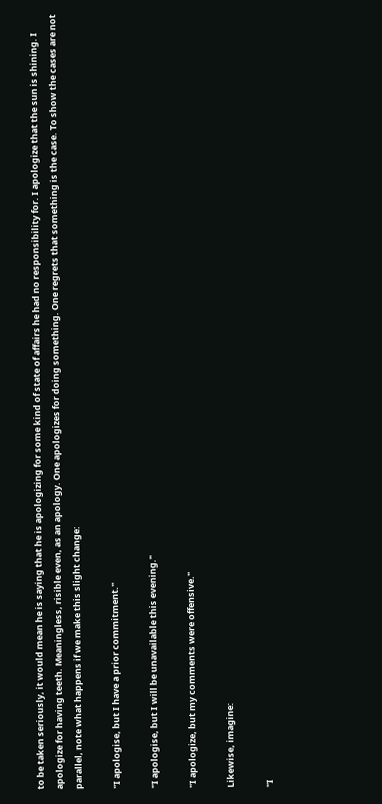to be taken seriously, it would mean he is saying that he is apologizing for some kind of state of affairs he had no responsibility for. I apologize that the sun is shining. I apologize for having teeth. Meaningless, risible even, as an apology. One apologizes for doing something. One regrets that something is the case. To show the cases are not parallel, note what happens if we make this slight change:

"I apologise, but I have a prior commitment."

"I apologise, but I will be unavailable this evening."

"I apologize, but my comments were offensive."

Likewise, imagine:

"I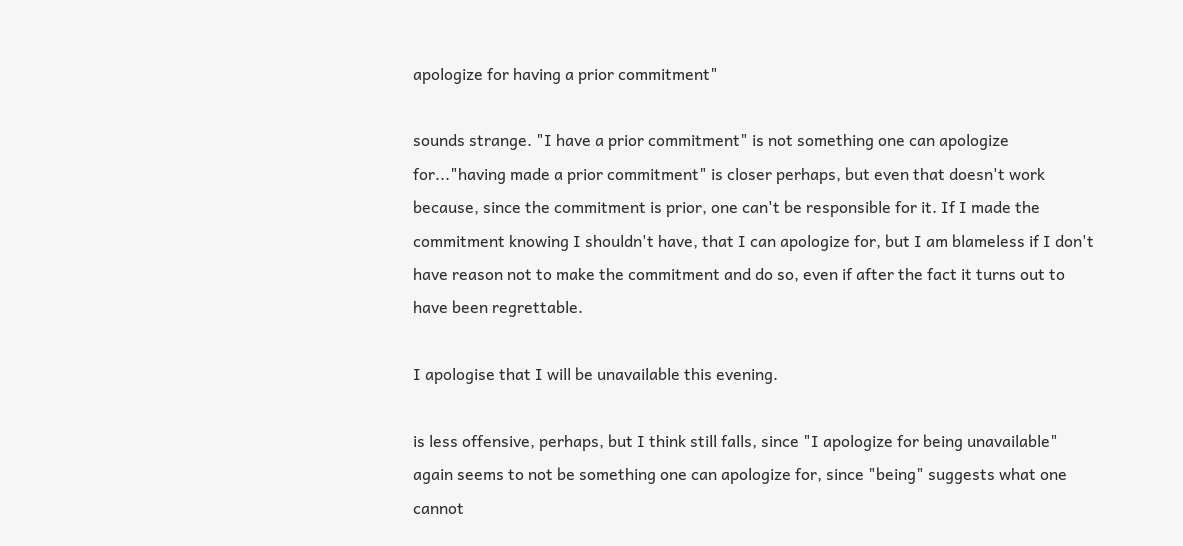apologize for having a prior commitment"

sounds strange. "I have a prior commitment" is not something one can apologize for..."having made a prior commitment" is closer perhaps, but even that doesn't work because, since the commitment is prior, one can't be responsible for it. If I made the commitment knowing I shouldn't have, that I can apologize for, but I am blameless if I don't have reason not to make the commitment and do so, even if after the fact it turns out to have been regrettable.

I apologise that I will be unavailable this evening.

is less offensive, perhaps, but I think still falls, since "I apologize for being unavailable" again seems to not be something one can apologize for, since "being" suggests what one cannot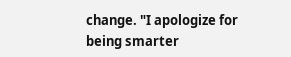change. "I apologize for being smarter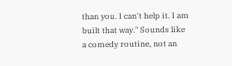than you. I can't help it. I am built that way." Sounds like a comedy routine, not an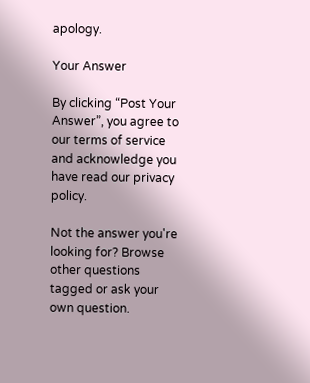apology.

Your Answer

By clicking “Post Your Answer”, you agree to our terms of service and acknowledge you have read our privacy policy.

Not the answer you're looking for? Browse other questions tagged or ask your own question.